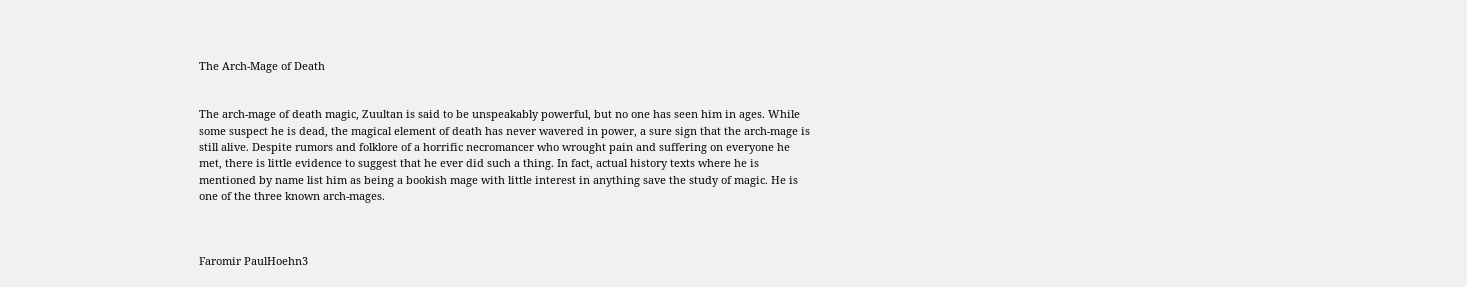The Arch-Mage of Death


The arch-mage of death magic, Zuultan is said to be unspeakably powerful, but no one has seen him in ages. While some suspect he is dead, the magical element of death has never wavered in power, a sure sign that the arch-mage is still alive. Despite rumors and folklore of a horrific necromancer who wrought pain and suffering on everyone he met, there is little evidence to suggest that he ever did such a thing. In fact, actual history texts where he is mentioned by name list him as being a bookish mage with little interest in anything save the study of magic. He is one of the three known arch-mages.



Faromir PaulHoehn3